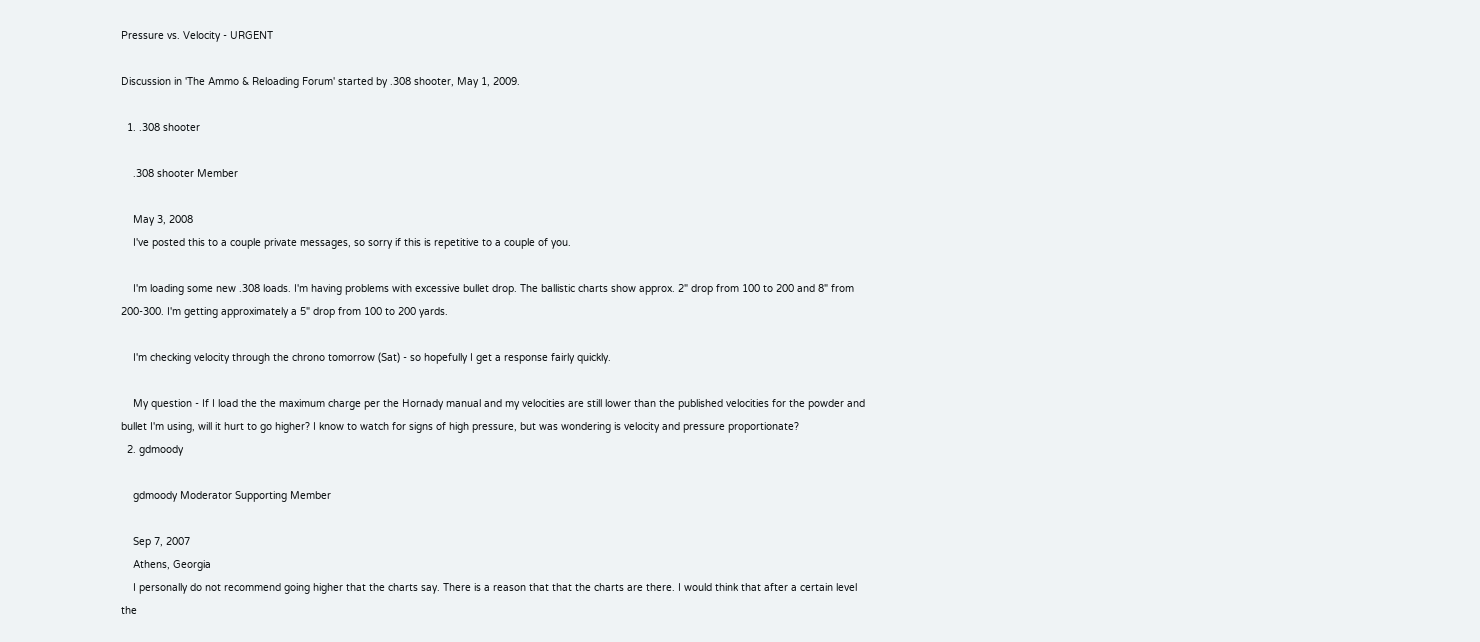Pressure vs. Velocity - URGENT

Discussion in 'The Ammo & Reloading Forum' started by .308 shooter, May 1, 2009.

  1. .308 shooter

    .308 shooter Member

    May 3, 2008
    I've posted this to a couple private messages, so sorry if this is repetitive to a couple of you.

    I'm loading some new .308 loads. I'm having problems with excessive bullet drop. The ballistic charts show approx. 2" drop from 100 to 200 and 8" from 200-300. I'm getting approximately a 5" drop from 100 to 200 yards.

    I'm checking velocity through the chrono tomorrow (Sat) - so hopefully I get a response fairly quickly.

    My question - If I load the the maximum charge per the Hornady manual and my velocities are still lower than the published velocities for the powder and bullet I'm using, will it hurt to go higher? I know to watch for signs of high pressure, but was wondering is velocity and pressure proportionate?
  2. gdmoody

    gdmoody Moderator Supporting Member

    Sep 7, 2007
    Athens, Georgia
    I personally do not recommend going higher that the charts say. There is a reason that that the charts are there. I would think that after a certain level the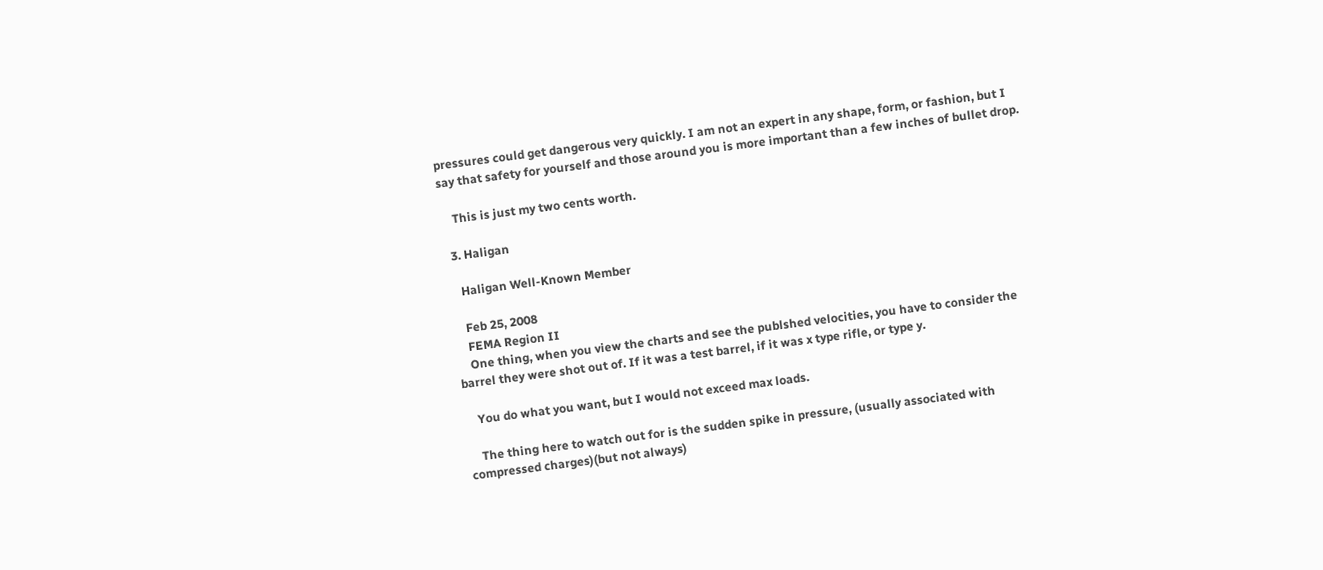pressures could get dangerous very quickly. I am not an expert in any shape, form, or fashion, but I say that safety for yourself and those around you is more important than a few inches of bullet drop.

    This is just my two cents worth.

  3. Haligan

    Haligan Well-Known Member

    Feb 25, 2008
    FEMA Region II
    One thing, when you view the charts and see the publshed velocities, you have to consider the barrel they were shot out of. If it was a test barrel, if it was x type rifle, or type y.

    You do what you want, but I would not exceed max loads.

    The thing here to watch out for is the sudden spike in pressure, (usually associated with compressed charges)(but not always)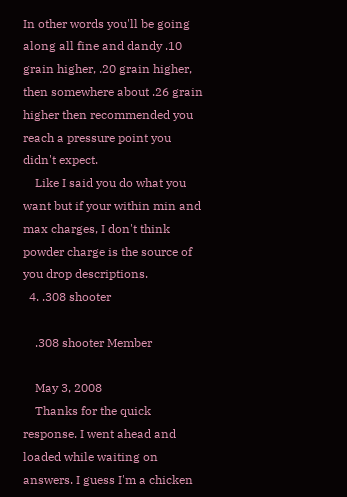In other words you'll be going along all fine and dandy .10 grain higher, .20 grain higher, then somewhere about .26 grain higher then recommended you reach a pressure point you didn't expect.
    Like I said you do what you want but if your within min and max charges, I don't think powder charge is the source of you drop descriptions.
  4. .308 shooter

    .308 shooter Member

    May 3, 2008
    Thanks for the quick response. I went ahead and loaded while waiting on answers. I guess I'm a chicken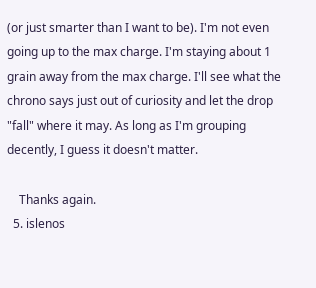(or just smarter than I want to be). I'm not even going up to the max charge. I'm staying about 1 grain away from the max charge. I'll see what the chrono says just out of curiosity and let the drop "fall" where it may. As long as I'm grouping decently, I guess it doesn't matter.

    Thanks again.
  5. islenos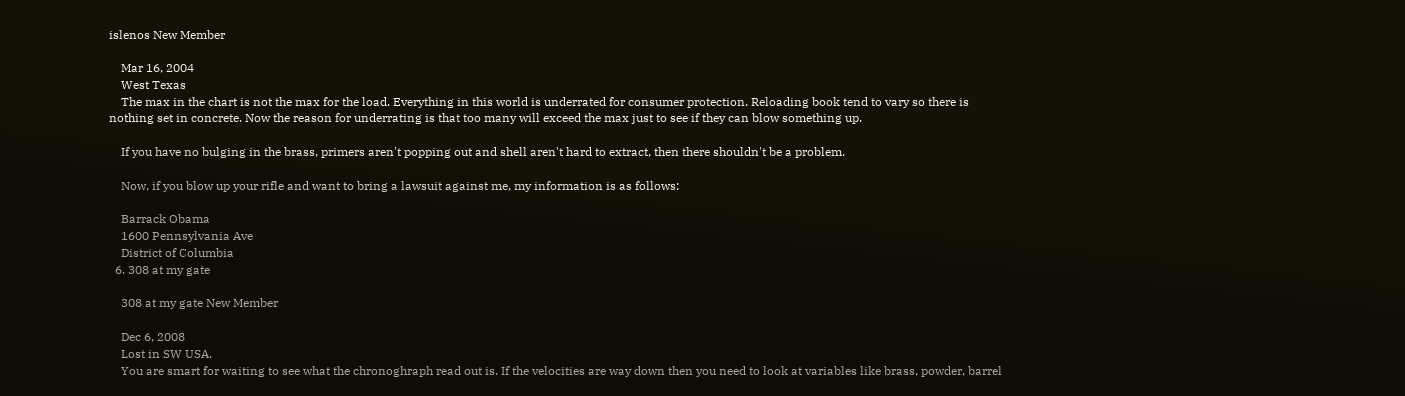islenos New Member

    Mar 16, 2004
    West Texas
    The max in the chart is not the max for the load. Everything in this world is underrated for consumer protection. Reloading book tend to vary so there is nothing set in concrete. Now the reason for underrating is that too many will exceed the max just to see if they can blow something up.

    If you have no bulging in the brass, primers aren't popping out and shell aren't hard to extract, then there shouldn't be a problem.

    Now, if you blow up your rifle and want to bring a lawsuit against me, my information is as follows:

    Barrack Obama
    1600 Pennsylvania Ave
    District of Columbia
  6. 308 at my gate

    308 at my gate New Member

    Dec 6, 2008
    Lost in SW USA.
    You are smart for waiting to see what the chronoghraph read out is. If the velocities are way down then you need to look at variables like brass, powder, barrel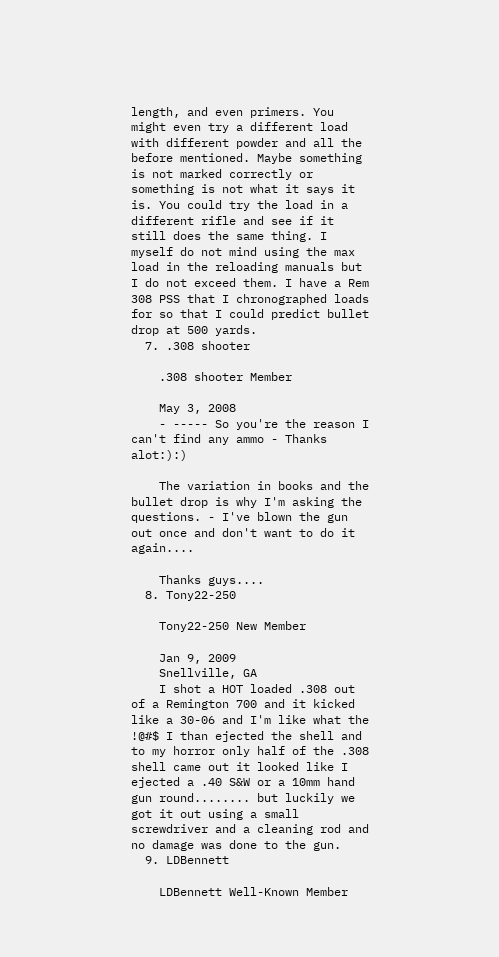length, and even primers. You might even try a different load with different powder and all the before mentioned. Maybe something is not marked correctly or something is not what it says it is. You could try the load in a different rifle and see if it still does the same thing. I myself do not mind using the max load in the reloading manuals but I do not exceed them. I have a Rem 308 PSS that I chronographed loads for so that I could predict bullet drop at 500 yards.
  7. .308 shooter

    .308 shooter Member

    May 3, 2008
    - ----- So you're the reason I can't find any ammo - Thanks alot:):)

    The variation in books and the bullet drop is why I'm asking the questions. - I've blown the gun out once and don't want to do it again....

    Thanks guys....
  8. Tony22-250

    Tony22-250 New Member

    Jan 9, 2009
    Snellville, GA
    I shot a HOT loaded .308 out of a Remington 700 and it kicked like a 30-06 and I'm like what the !@#$ I than ejected the shell and to my horror only half of the .308 shell came out it looked like I ejected a .40 S&W or a 10mm hand gun round........ but luckily we got it out using a small screwdriver and a cleaning rod and no damage was done to the gun.
  9. LDBennett

    LDBennett Well-Known Member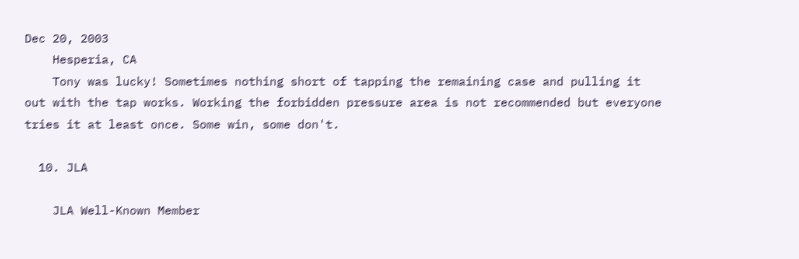Dec 20, 2003
    Hesperia, CA
    Tony was lucky! Sometimes nothing short of tapping the remaining case and pulling it out with the tap works. Working the forbidden pressure area is not recommended but everyone tries it at least once. Some win, some don't.

  10. JLA

    JLA Well-Known Member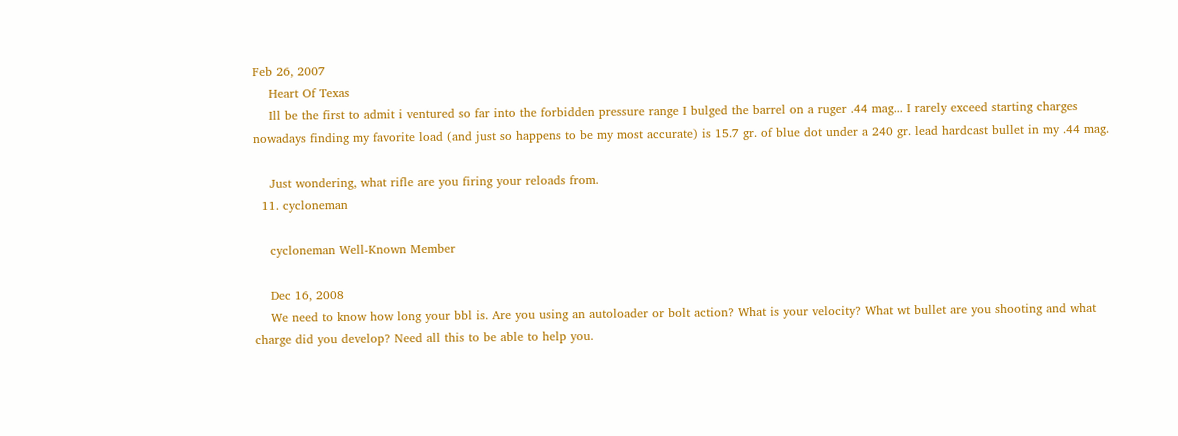Feb 26, 2007
    Heart Of Texas
    Ill be the first to admit i ventured so far into the forbidden pressure range I bulged the barrel on a ruger .44 mag... I rarely exceed starting charges nowadays finding my favorite load (and just so happens to be my most accurate) is 15.7 gr. of blue dot under a 240 gr. lead hardcast bullet in my .44 mag.

    Just wondering, what rifle are you firing your reloads from.
  11. cycloneman

    cycloneman Well-Known Member

    Dec 16, 2008
    We need to know how long your bbl is. Are you using an autoloader or bolt action? What is your velocity? What wt bullet are you shooting and what charge did you develop? Need all this to be able to help you.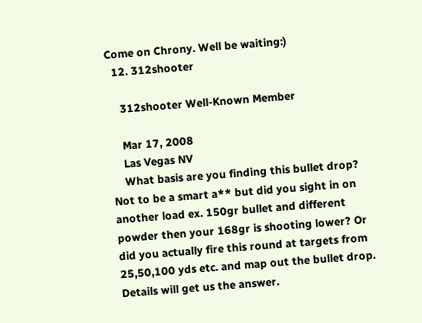Come on Chrony. Well be waiting:)
  12. 312shooter

    312shooter Well-Known Member

    Mar 17, 2008
    Las Vegas NV
    What basis are you finding this bullet drop? Not to be a smart a** but did you sight in on another load ex. 150gr bullet and different powder then your 168gr is shooting lower? Or did you actually fire this round at targets from 25,50,100 yds etc. and map out the bullet drop. Details will get us the answer.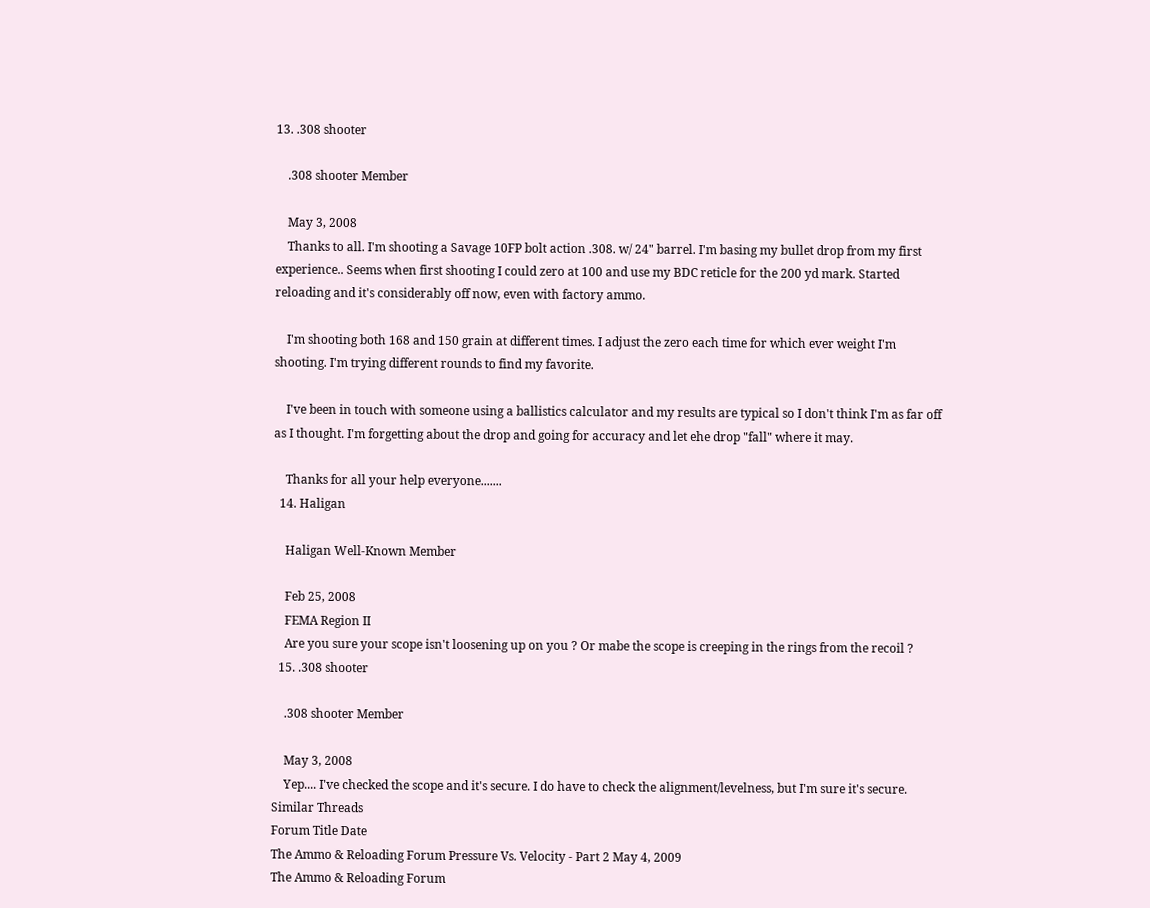13. .308 shooter

    .308 shooter Member

    May 3, 2008
    Thanks to all. I'm shooting a Savage 10FP bolt action .308. w/ 24" barrel. I'm basing my bullet drop from my first experience.. Seems when first shooting I could zero at 100 and use my BDC reticle for the 200 yd mark. Started reloading and it's considerably off now, even with factory ammo.

    I'm shooting both 168 and 150 grain at different times. I adjust the zero each time for which ever weight I'm shooting. I'm trying different rounds to find my favorite.

    I've been in touch with someone using a ballistics calculator and my results are typical so I don't think I'm as far off as I thought. I'm forgetting about the drop and going for accuracy and let ehe drop "fall" where it may.

    Thanks for all your help everyone.......
  14. Haligan

    Haligan Well-Known Member

    Feb 25, 2008
    FEMA Region II
    Are you sure your scope isn't loosening up on you ? Or mabe the scope is creeping in the rings from the recoil ?
  15. .308 shooter

    .308 shooter Member

    May 3, 2008
    Yep.... I've checked the scope and it's secure. I do have to check the alignment/levelness, but I'm sure it's secure.
Similar Threads
Forum Title Date
The Ammo & Reloading Forum Pressure Vs. Velocity - Part 2 May 4, 2009
The Ammo & Reloading Forum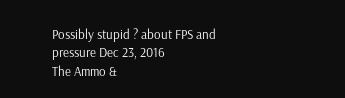Possibly stupid ? about FPS and pressure Dec 23, 2016
The Ammo &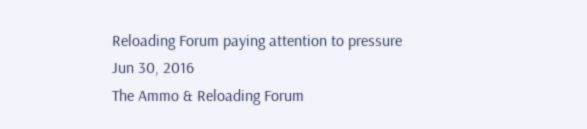Reloading Forum paying attention to pressure Jun 30, 2016
The Ammo & Reloading Forum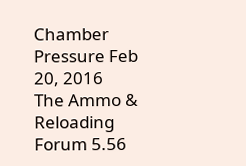Chamber Pressure Feb 20, 2016
The Ammo & Reloading Forum 5.56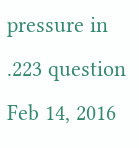pressure in .223 question Feb 14, 2016